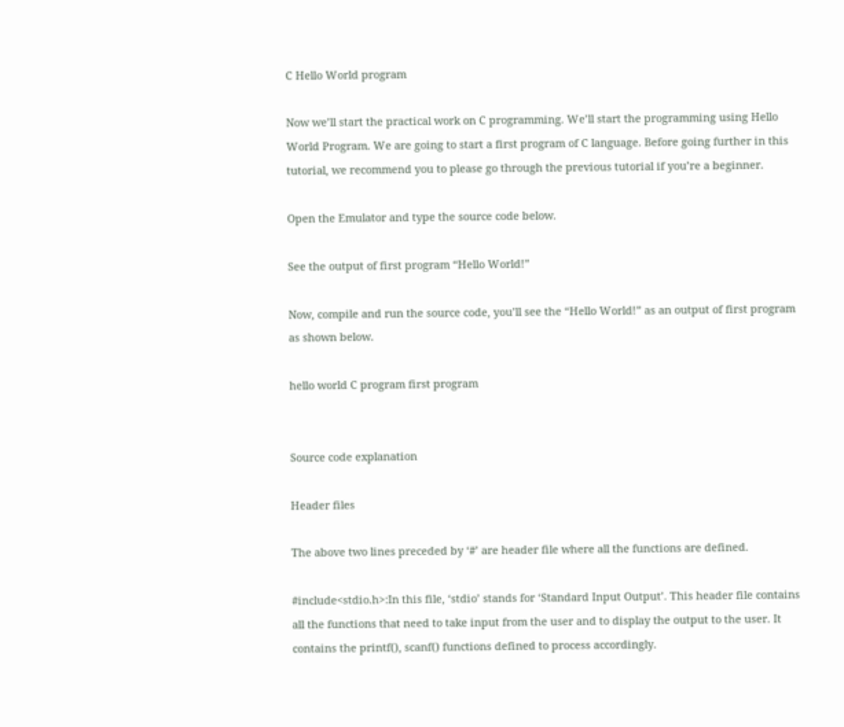C Hello World program

Now we’ll start the practical work on C programming. We’ll start the programming using Hello World Program. We are going to start a first program of C language. Before going further in this tutorial, we recommend you to please go through the previous tutorial if you’re a beginner.

Open the Emulator and type the source code below.

See the output of first program “Hello World!”

Now, compile and run the source code, you’ll see the “Hello World!” as an output of first program as shown below.

hello world C program first program


Source code explanation

Header files

The above two lines preceded by ‘#’ are header file where all the functions are defined.

#include<stdio.h>:In this file, ‘stdio’ stands for ‘Standard Input Output’. This header file contains all the functions that need to take input from the user and to display the output to the user. It contains the printf(), scanf() functions defined to process accordingly.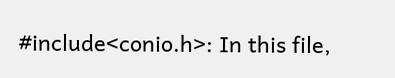#include<conio.h>: In this file,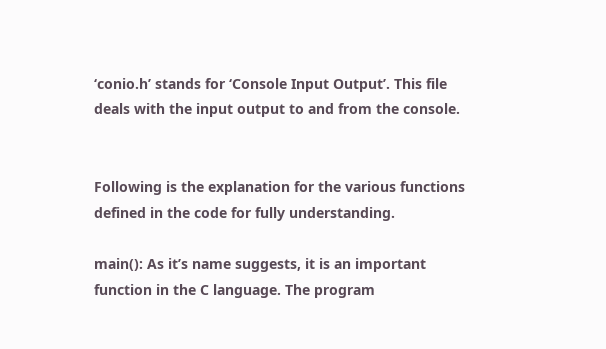‘conio.h’ stands for ‘Console Input Output’. This file deals with the input output to and from the console.


Following is the explanation for the various functions defined in the code for fully understanding.

main(): As it’s name suggests, it is an important function in the C language. The program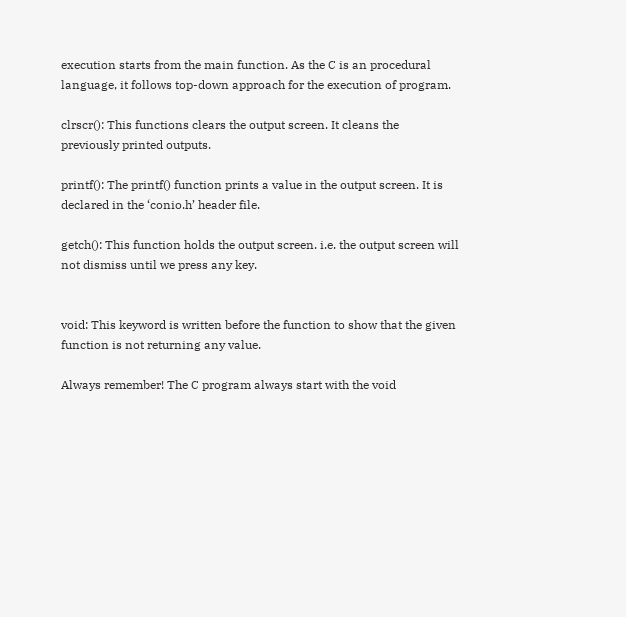execution starts from the main function. As the C is an procedural language, it follows top-down approach for the execution of program.

clrscr(): This functions clears the output screen. It cleans the previously printed outputs.

printf(): The printf() function prints a value in the output screen. It is declared in the ‘conio.h’ header file.

getch(): This function holds the output screen. i.e. the output screen will not dismiss until we press any key.


void: This keyword is written before the function to show that the given function is not returning any value.

Always remember! The C program always start with the void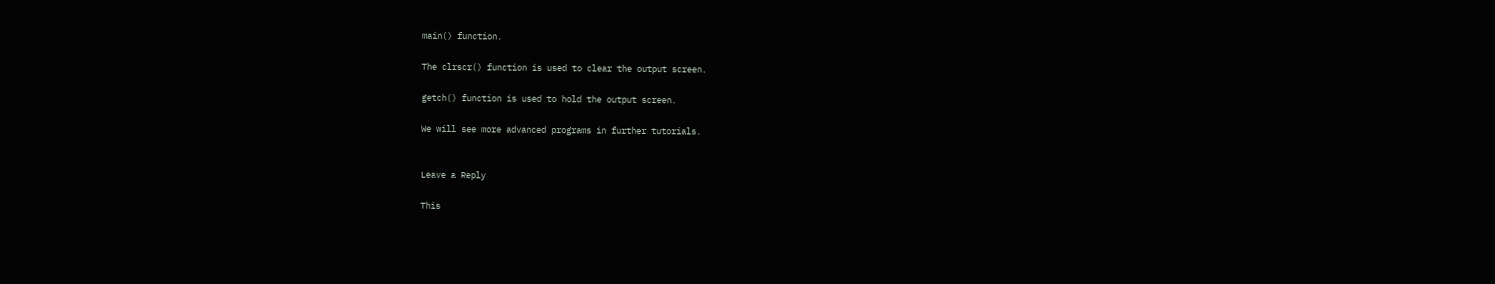main() function.

The clrscr() function is used to clear the output screen.

getch() function is used to hold the output screen.

We will see more advanced programs in further tutorials.


Leave a Reply

This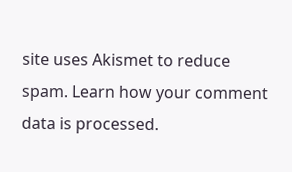site uses Akismet to reduce spam. Learn how your comment data is processed.